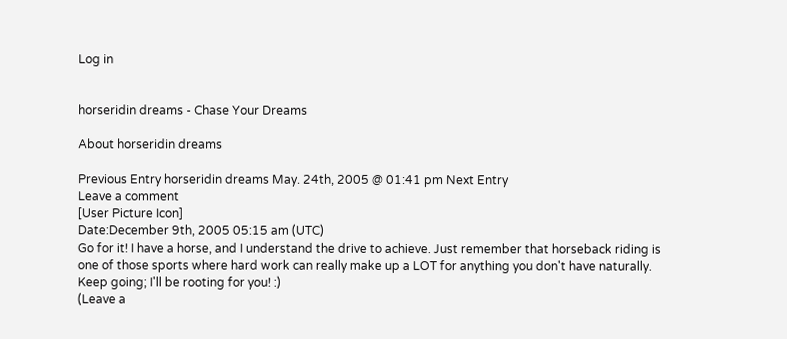Log in


horseridin dreams - Chase Your Dreams

About horseridin dreams

Previous Entry horseridin dreams May. 24th, 2005 @ 01:41 pm Next Entry
Leave a comment
[User Picture Icon]
Date:December 9th, 2005 05:15 am (UTC)
Go for it! I have a horse, and I understand the drive to achieve. Just remember that horseback riding is one of those sports where hard work can really make up a LOT for anything you don't have naturally. Keep going; I'll be rooting for you! :)
(Leave a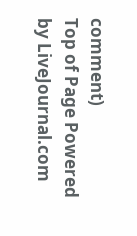comment)
Top of Page Powered by LiveJournal.com